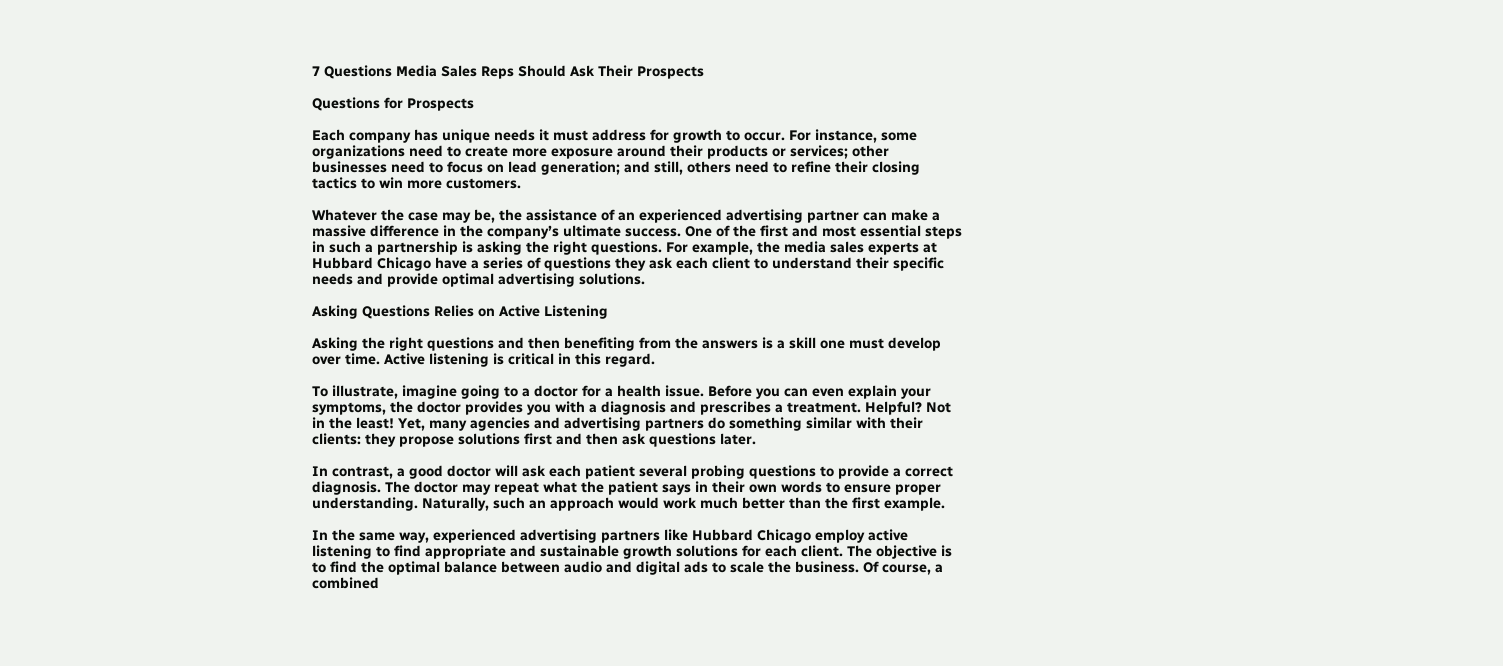7 Questions Media Sales Reps Should Ask Their Prospects

Questions for Prospects

Each company has unique needs it must address for growth to occur. For instance, some organizations need to create more exposure around their products or services; other businesses need to focus on lead generation; and still, others need to refine their closing tactics to win more customers.

Whatever the case may be, the assistance of an experienced advertising partner can make a massive difference in the company’s ultimate success. One of the first and most essential steps in such a partnership is asking the right questions. For example, the media sales experts at Hubbard Chicago have a series of questions they ask each client to understand their specific needs and provide optimal advertising solutions.

Asking Questions Relies on Active Listening

Asking the right questions and then benefiting from the answers is a skill one must develop over time. Active listening is critical in this regard.

To illustrate, imagine going to a doctor for a health issue. Before you can even explain your symptoms, the doctor provides you with a diagnosis and prescribes a treatment. Helpful? Not in the least! Yet, many agencies and advertising partners do something similar with their clients: they propose solutions first and then ask questions later.

In contrast, a good doctor will ask each patient several probing questions to provide a correct diagnosis. The doctor may repeat what the patient says in their own words to ensure proper understanding. Naturally, such an approach would work much better than the first example.

In the same way, experienced advertising partners like Hubbard Chicago employ active listening to find appropriate and sustainable growth solutions for each client. The objective is to find the optimal balance between audio and digital ads to scale the business. Of course, a combined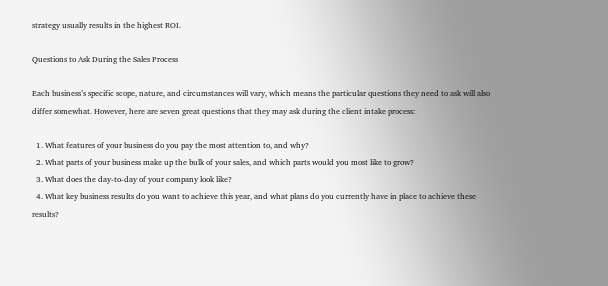strategy usually results in the highest ROI.

Questions to Ask During the Sales Process

Each business’s specific scope, nature, and circumstances will vary, which means the particular questions they need to ask will also differ somewhat. However, here are seven great questions that they may ask during the client intake process:

  1. What features of your business do you pay the most attention to, and why?
  2. What parts of your business make up the bulk of your sales, and which parts would you most like to grow?
  3. What does the day-to-day of your company look like?
  4. What key business results do you want to achieve this year, and what plans do you currently have in place to achieve these results?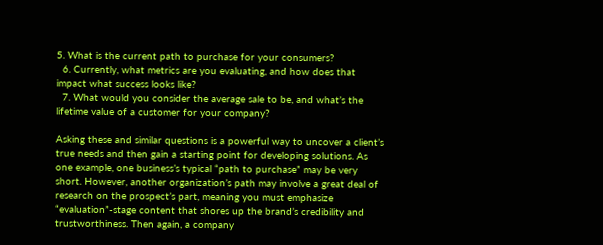5. What is the current path to purchase for your consumers?
  6. Currently, what metrics are you evaluating, and how does that impact what success looks like?
  7. What would you consider the average sale to be, and what’s the lifetime value of a customer for your company?

Asking these and similar questions is a powerful way to uncover a client’s true needs and then gain a starting point for developing solutions. As one example, one business’s typical “path to purchase” may be very short. However, another organization’s path may involve a great deal of research on the prospect’s part, meaning you must emphasize “evaluation”-stage content that shores up the brand’s credibility and trustworthiness. Then again, a company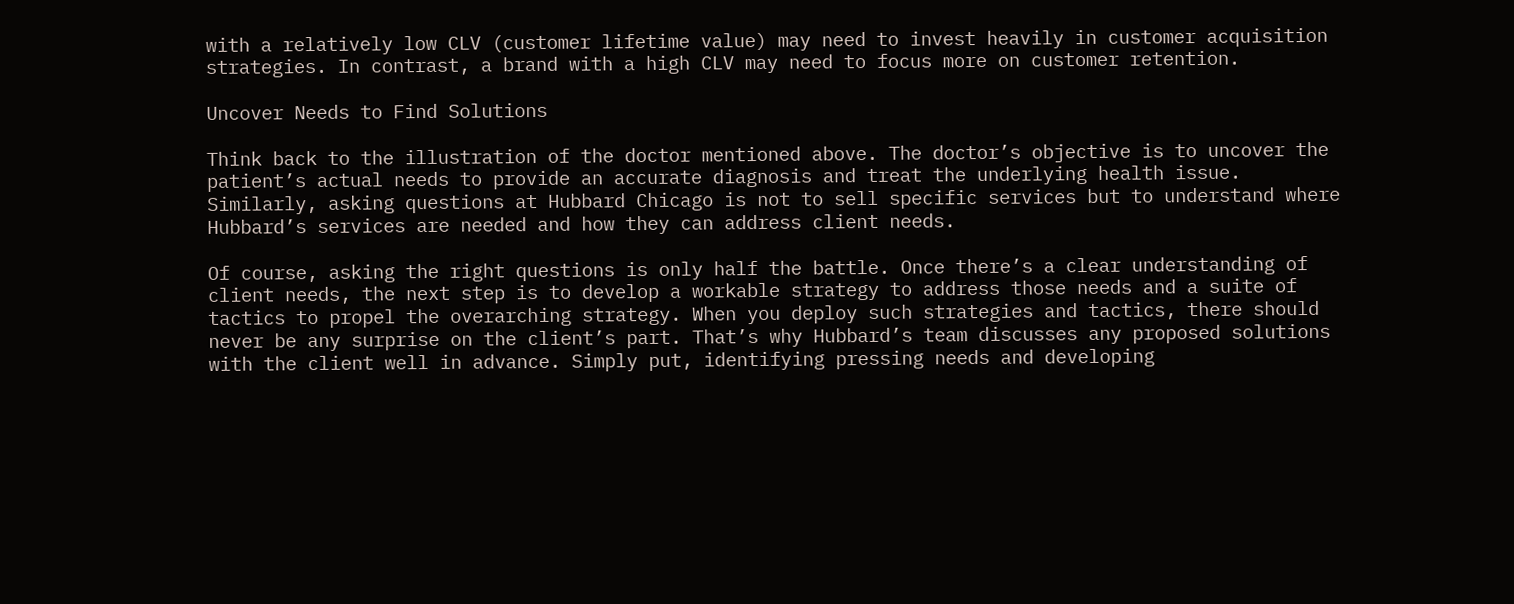with a relatively low CLV (customer lifetime value) may need to invest heavily in customer acquisition strategies. In contrast, a brand with a high CLV may need to focus more on customer retention.

Uncover Needs to Find Solutions

Think back to the illustration of the doctor mentioned above. The doctor’s objective is to uncover the patient’s actual needs to provide an accurate diagnosis and treat the underlying health issue. Similarly, asking questions at Hubbard Chicago is not to sell specific services but to understand where Hubbard’s services are needed and how they can address client needs.

Of course, asking the right questions is only half the battle. Once there’s a clear understanding of client needs, the next step is to develop a workable strategy to address those needs and a suite of tactics to propel the overarching strategy. When you deploy such strategies and tactics, there should never be any surprise on the client’s part. That’s why Hubbard’s team discusses any proposed solutions with the client well in advance. Simply put, identifying pressing needs and developing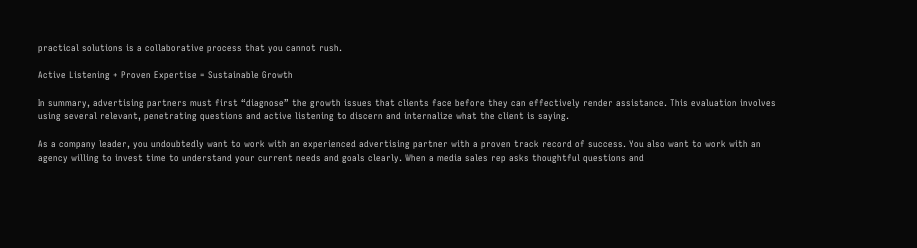practical solutions is a collaborative process that you cannot rush.

Active Listening + Proven Expertise = Sustainable Growth

In summary, advertising partners must first “diagnose” the growth issues that clients face before they can effectively render assistance. This evaluation involves using several relevant, penetrating questions and active listening to discern and internalize what the client is saying.

As a company leader, you undoubtedly want to work with an experienced advertising partner with a proven track record of success. You also want to work with an agency willing to invest time to understand your current needs and goals clearly. When a media sales rep asks thoughtful questions and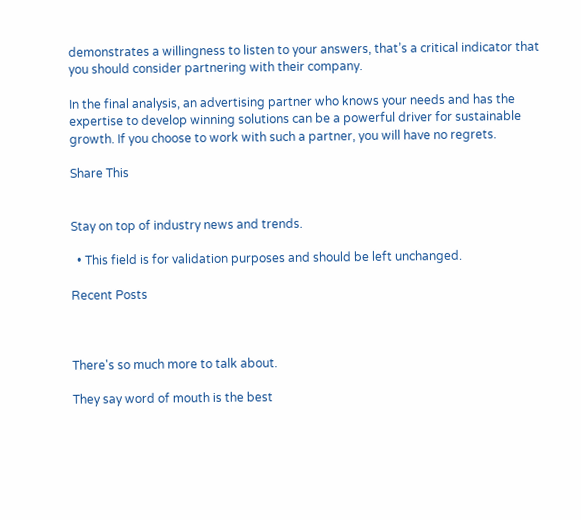demonstrates a willingness to listen to your answers, that’s a critical indicator that you should consider partnering with their company.

In the final analysis, an advertising partner who knows your needs and has the expertise to develop winning solutions can be a powerful driver for sustainable growth. If you choose to work with such a partner, you will have no regrets.

Share This


Stay on top of industry news and trends.

  • This field is for validation purposes and should be left unchanged.

Recent Posts



There's so much more to talk about.

They say word of mouth is the best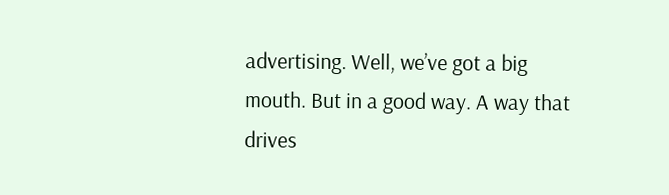advertising. Well, we’ve got a big mouth. But in a good way. A way that drives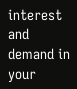interest and demand in your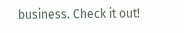business. Check it out!